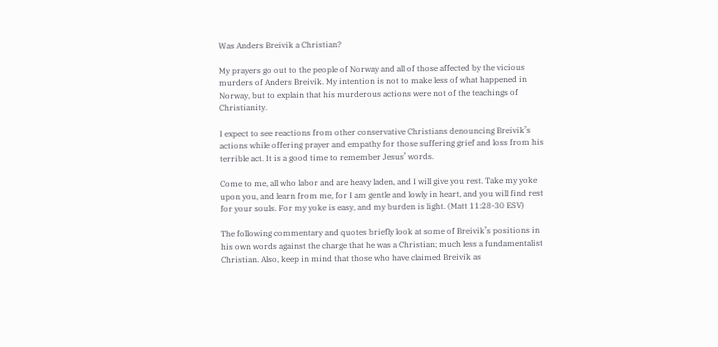Was Anders Breivik a Christian?

My prayers go out to the people of Norway and all of those affected by the vicious murders of Anders Breivik. My intention is not to make less of what happened in Norway, but to explain that his murderous actions were not of the teachings of Christianity.

I expect to see reactions from other conservative Christians denouncing Breivik’s actions while offering prayer and empathy for those suffering grief and loss from his terrible act. It is a good time to remember Jesus’ words.

Come to me, all who labor and are heavy laden, and I will give you rest. Take my yoke upon you, and learn from me, for I am gentle and lowly in heart, and you will find rest for your souls. For my yoke is easy, and my burden is light. (Matt 11:28-30 ESV)

The following commentary and quotes briefly look at some of Breivik’s positions in his own words against the charge that he was a Christian; much less a fundamentalist Christian. Also, keep in mind that those who have claimed Breivik as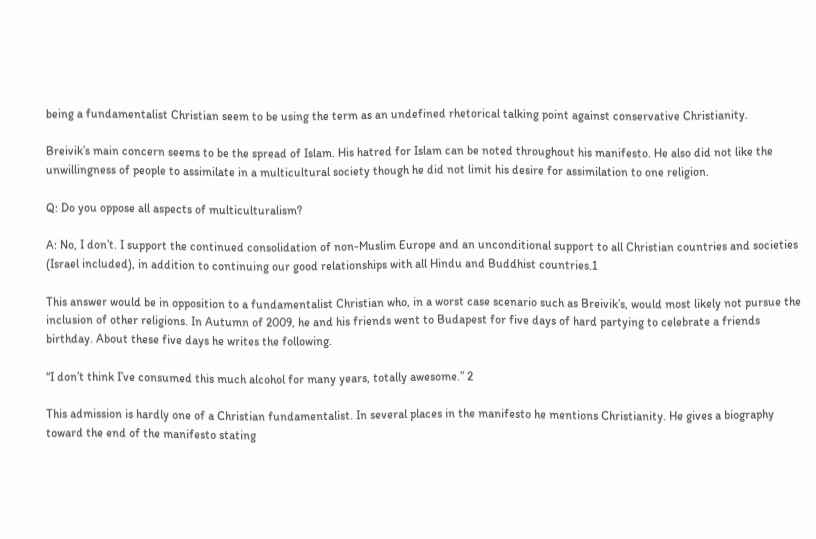being a fundamentalist Christian seem to be using the term as an undefined rhetorical talking point against conservative Christianity.

Breivik’s main concern seems to be the spread of Islam. His hatred for Islam can be noted throughout his manifesto. He also did not like the unwillingness of people to assimilate in a multicultural society though he did not limit his desire for assimilation to one religion.

Q: Do you oppose all aspects of multiculturalism?

A: No, I don’t. I support the continued consolidation of non-Muslim Europe and an unconditional support to all Christian countries and societies (Israel included), in addition to continuing our good relationships with all Hindu and Buddhist countries.1

This answer would be in opposition to a fundamentalist Christian who, in a worst case scenario such as Breivik’s, would most likely not pursue the inclusion of other religions. In Autumn of 2009, he and his friends went to Budapest for five days of hard partying to celebrate a friends birthday. About these five days he writes the following.

“I don’t think I’ve consumed this much alcohol for many years, totally awesome.” 2

This admission is hardly one of a Christian fundamentalist. In several places in the manifesto he mentions Christianity. He gives a biography toward the end of the manifesto stating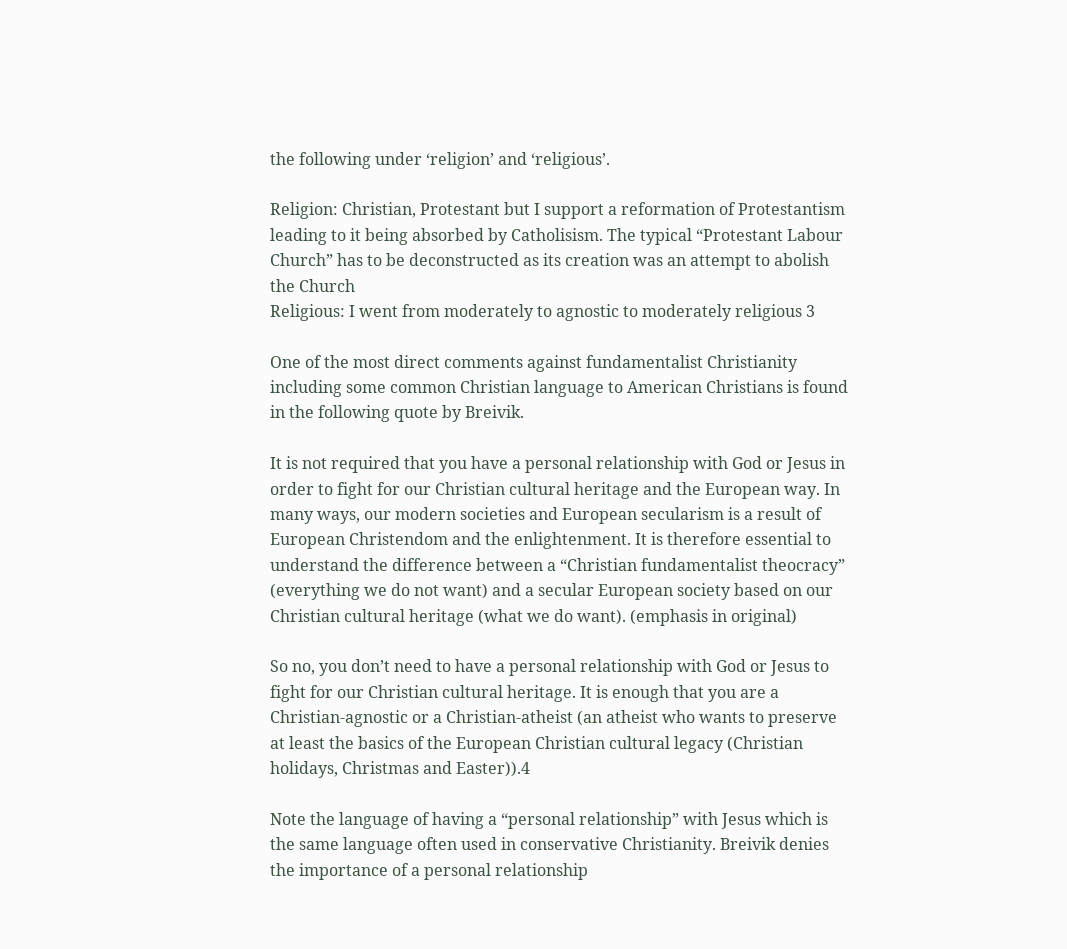the following under ‘religion’ and ‘religious’.

Religion: Christian, Protestant but I support a reformation of Protestantism leading to it being absorbed by Catholisism. The typical “Protestant Labour Church” has to be deconstructed as its creation was an attempt to abolish the Church
Religious: I went from moderately to agnostic to moderately religious 3

One of the most direct comments against fundamentalist Christianity including some common Christian language to American Christians is found in the following quote by Breivik.

It is not required that you have a personal relationship with God or Jesus in order to fight for our Christian cultural heritage and the European way. In many ways, our modern societies and European secularism is a result of European Christendom and the enlightenment. It is therefore essential to understand the difference between a “Christian fundamentalist theocracy” (everything we do not want) and a secular European society based on our Christian cultural heritage (what we do want). (emphasis in original)

So no, you don’t need to have a personal relationship with God or Jesus to fight for our Christian cultural heritage. It is enough that you are a Christian-agnostic or a Christian-atheist (an atheist who wants to preserve at least the basics of the European Christian cultural legacy (Christian holidays, Christmas and Easter)).4

Note the language of having a “personal relationship” with Jesus which is the same language often used in conservative Christianity. Breivik denies the importance of a personal relationship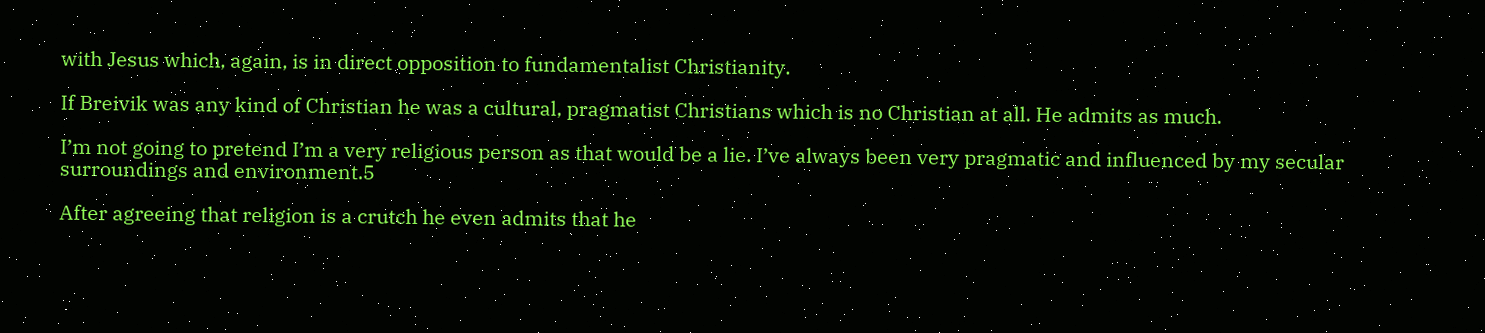with Jesus which, again, is in direct opposition to fundamentalist Christianity.

If Breivik was any kind of Christian he was a cultural, pragmatist Christians which is no Christian at all. He admits as much.

I’m not going to pretend I’m a very religious person as that would be a lie. I’ve always been very pragmatic and influenced by my secular surroundings and environment.5

After agreeing that religion is a crutch he even admits that he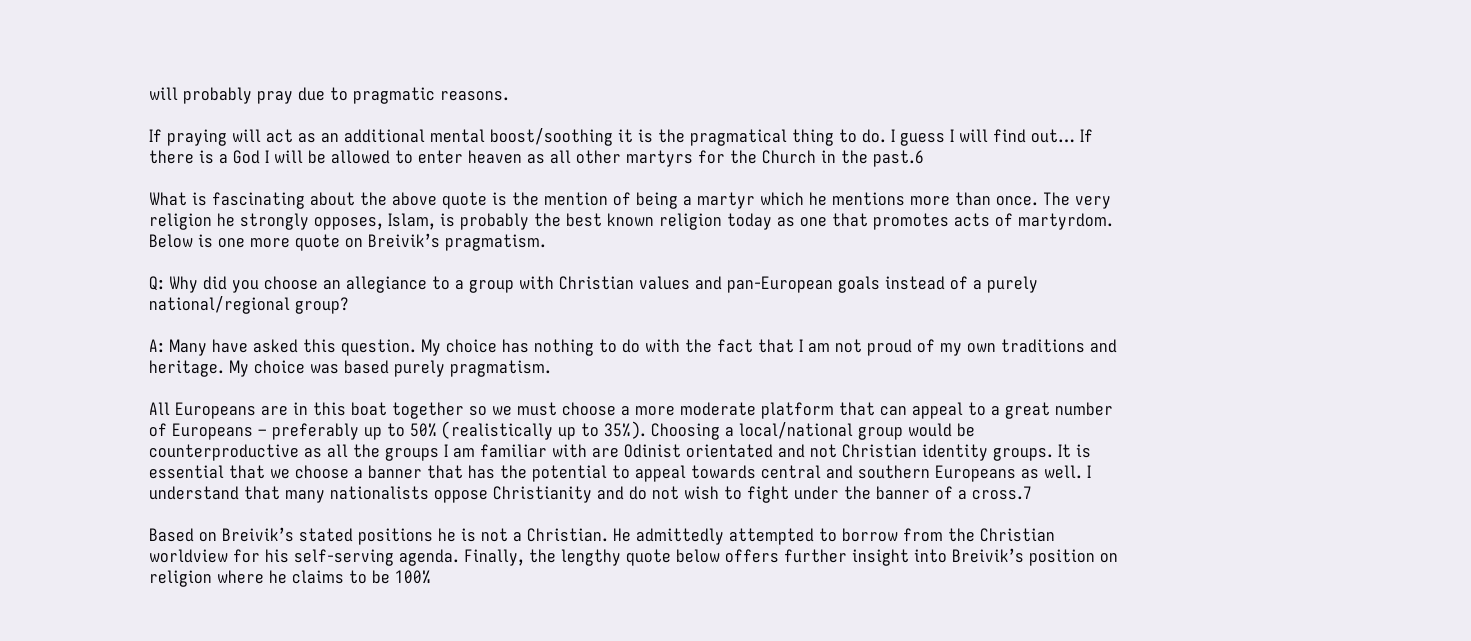will probably pray due to pragmatic reasons.

If praying will act as an additional mental boost/soothing it is the pragmatical thing to do. I guess I will find out… If there is a God I will be allowed to enter heaven as all other martyrs for the Church in the past.6

What is fascinating about the above quote is the mention of being a martyr which he mentions more than once. The very religion he strongly opposes, Islam, is probably the best known religion today as one that promotes acts of martyrdom. Below is one more quote on Breivik’s pragmatism.

Q: Why did you choose an allegiance to a group with Christian values and pan-European goals instead of a purely national/regional group?

A: Many have asked this question. My choice has nothing to do with the fact that I am not proud of my own traditions and heritage. My choice was based purely pragmatism.

All Europeans are in this boat together so we must choose a more moderate platform that can appeal to a great number of Europeans – preferably up to 50% (realistically up to 35%). Choosing a local/national group would be counterproductive as all the groups I am familiar with are Odinist orientated and not Christian identity groups. It is essential that we choose a banner that has the potential to appeal towards central and southern Europeans as well. I understand that many nationalists oppose Christianity and do not wish to fight under the banner of a cross.7

Based on Breivik’s stated positions he is not a Christian. He admittedly attempted to borrow from the Christian worldview for his self-serving agenda. Finally, the lengthy quote below offers further insight into Breivik’s position on religion where he claims to be 100%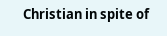Christian in spite of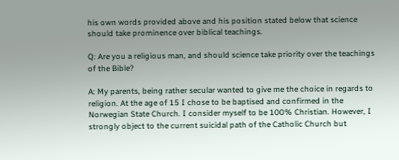his own words provided above and his position stated below that science should take prominence over biblical teachings.

Q: Are you a religious man, and should science take priority over the teachings of the Bible?

A: My parents, being rather secular wanted to give me the choice in regards to religion. At the age of 15 I chose to be baptised and confirmed in the Norwegian State Church. I consider myself to be 100% Christian. However, I strongly object to the current suicidal path of the Catholic Church but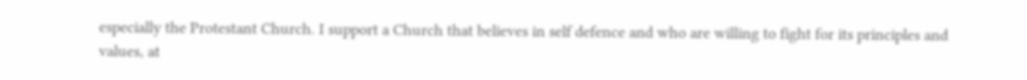especially the Protestant Church. I support a Church that believes in self defence and who are willing to fight for its principles and values, at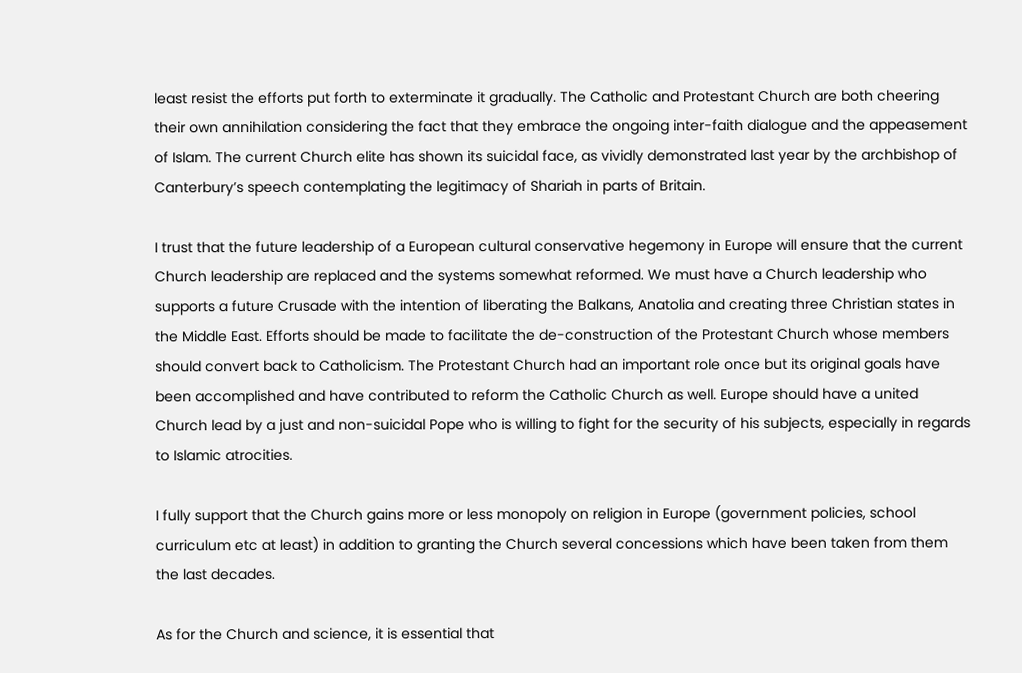least resist the efforts put forth to exterminate it gradually. The Catholic and Protestant Church are both cheering their own annihilation considering the fact that they embrace the ongoing inter-faith dialogue and the appeasement of Islam. The current Church elite has shown its suicidal face, as vividly demonstrated last year by the archbishop of Canterbury’s speech contemplating the legitimacy of Shariah in parts of Britain.

I trust that the future leadership of a European cultural conservative hegemony in Europe will ensure that the current Church leadership are replaced and the systems somewhat reformed. We must have a Church leadership who supports a future Crusade with the intention of liberating the Balkans, Anatolia and creating three Christian states in the Middle East. Efforts should be made to facilitate the de-construction of the Protestant Church whose members should convert back to Catholicism. The Protestant Church had an important role once but its original goals have been accomplished and have contributed to reform the Catholic Church as well. Europe should have a united Church lead by a just and non-suicidal Pope who is willing to fight for the security of his subjects, especially in regards to Islamic atrocities.

I fully support that the Church gains more or less monopoly on religion in Europe (government policies, school curriculum etc at least) in addition to granting the Church several concessions which have been taken from them the last decades.

As for the Church and science, it is essential that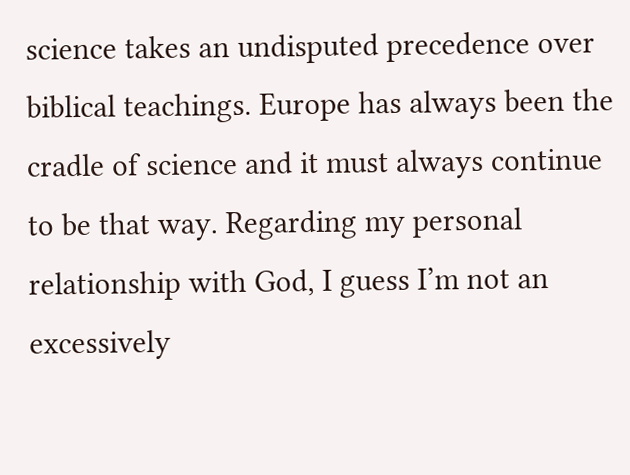science takes an undisputed precedence over biblical teachings. Europe has always been the cradle of science and it must always continue to be that way. Regarding my personal relationship with God, I guess I’m not an excessively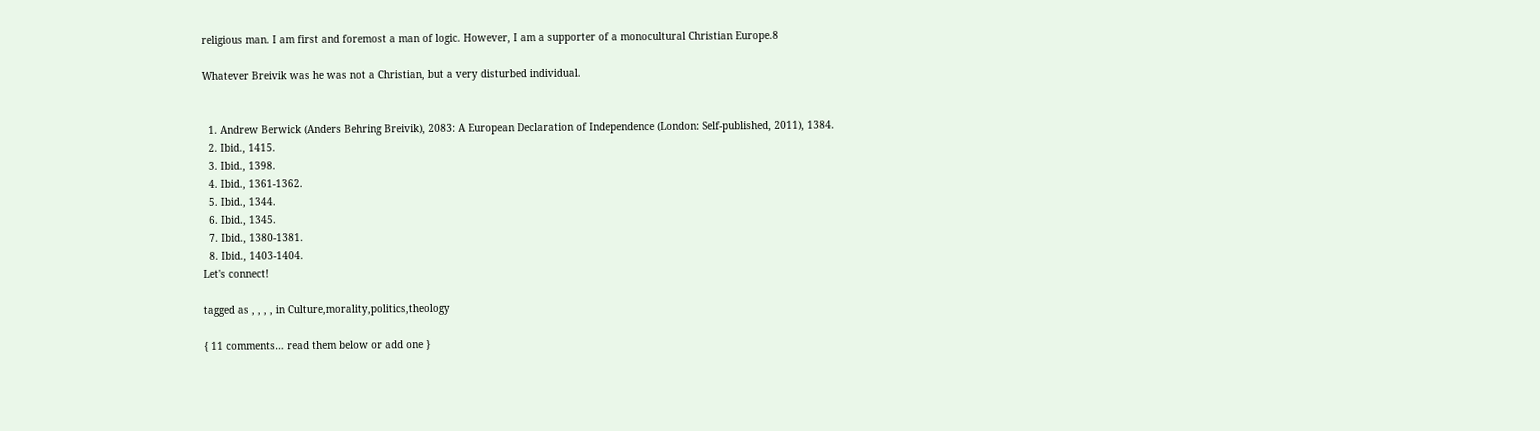religious man. I am first and foremost a man of logic. However, I am a supporter of a monocultural Christian Europe.8

Whatever Breivik was he was not a Christian, but a very disturbed individual.


  1. Andrew Berwick (Anders Behring Breivik), 2083: A European Declaration of Independence (London: Self-published, 2011), 1384.
  2. Ibid., 1415.
  3. Ibid., 1398.
  4. Ibid., 1361-1362.
  5. Ibid., 1344.
  6. Ibid., 1345.
  7. Ibid., 1380-1381.
  8. Ibid., 1403-1404.
Let's connect!

tagged as , , , , in Culture,morality,politics,theology

{ 11 comments… read them below or add one }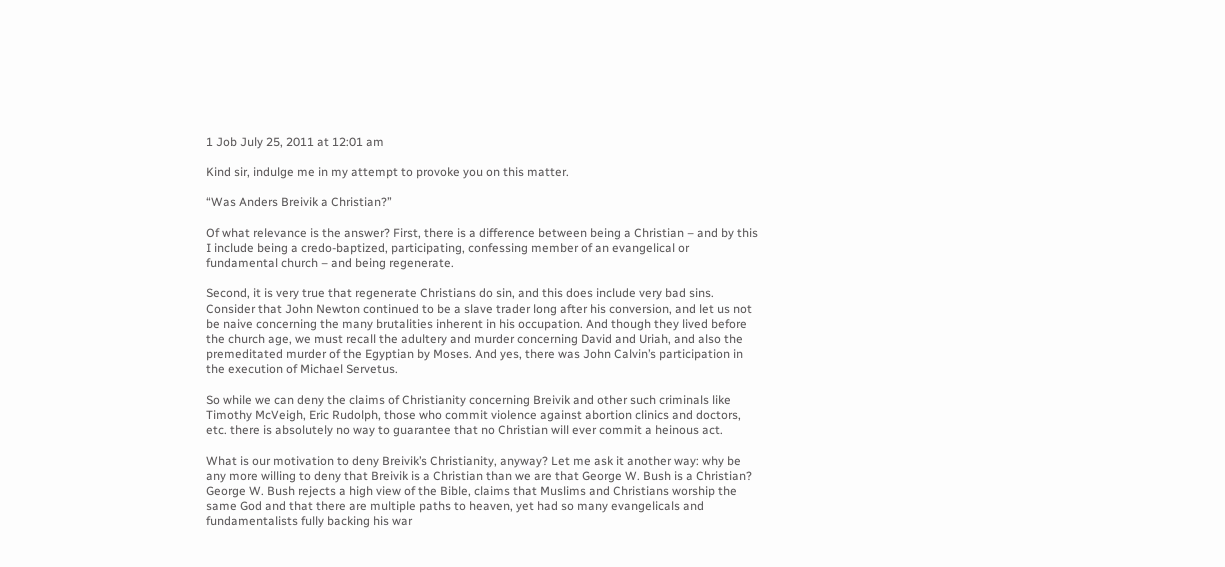1 Job July 25, 2011 at 12:01 am

Kind sir, indulge me in my attempt to provoke you on this matter.

“Was Anders Breivik a Christian?”

Of what relevance is the answer? First, there is a difference between being a Christian – and by this I include being a credo-baptized, participating, confessing member of an evangelical or fundamental church – and being regenerate.

Second, it is very true that regenerate Christians do sin, and this does include very bad sins. Consider that John Newton continued to be a slave trader long after his conversion, and let us not be naive concerning the many brutalities inherent in his occupation. And though they lived before the church age, we must recall the adultery and murder concerning David and Uriah, and also the premeditated murder of the Egyptian by Moses. And yes, there was John Calvin’s participation in the execution of Michael Servetus.

So while we can deny the claims of Christianity concerning Breivik and other such criminals like Timothy McVeigh, Eric Rudolph, those who commit violence against abortion clinics and doctors, etc. there is absolutely no way to guarantee that no Christian will ever commit a heinous act.

What is our motivation to deny Breivik’s Christianity, anyway? Let me ask it another way: why be any more willing to deny that Breivik is a Christian than we are that George W. Bush is a Christian? George W. Bush rejects a high view of the Bible, claims that Muslims and Christians worship the same God and that there are multiple paths to heaven, yet had so many evangelicals and fundamentalists fully backing his war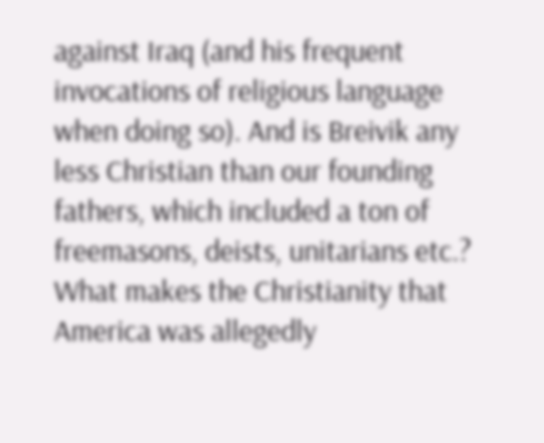against Iraq (and his frequent invocations of religious language when doing so). And is Breivik any less Christian than our founding fathers, which included a ton of freemasons, deists, unitarians etc.? What makes the Christianity that America was allegedly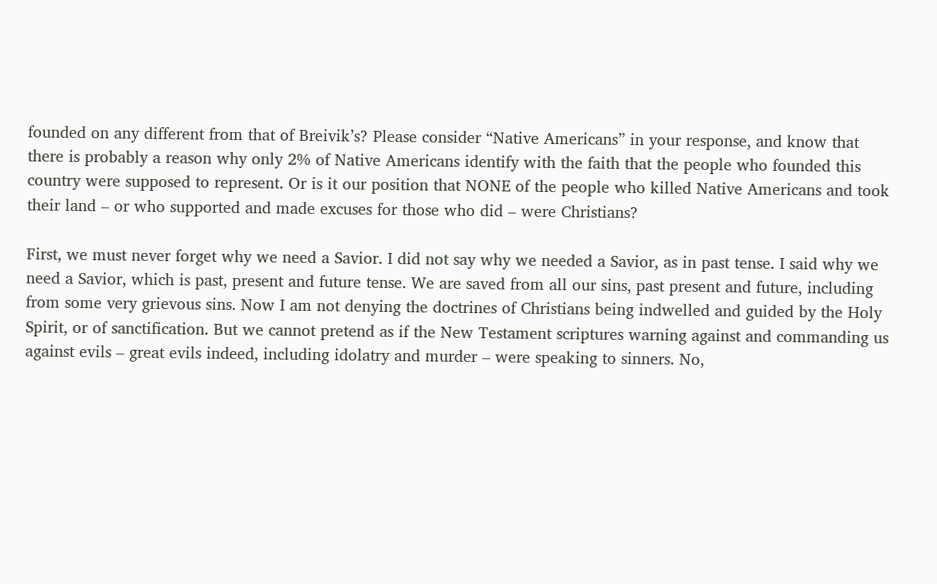founded on any different from that of Breivik’s? Please consider “Native Americans” in your response, and know that there is probably a reason why only 2% of Native Americans identify with the faith that the people who founded this country were supposed to represent. Or is it our position that NONE of the people who killed Native Americans and took their land – or who supported and made excuses for those who did – were Christians?

First, we must never forget why we need a Savior. I did not say why we needed a Savior, as in past tense. I said why we need a Savior, which is past, present and future tense. We are saved from all our sins, past present and future, including from some very grievous sins. Now I am not denying the doctrines of Christians being indwelled and guided by the Holy Spirit, or of sanctification. But we cannot pretend as if the New Testament scriptures warning against and commanding us against evils – great evils indeed, including idolatry and murder – were speaking to sinners. No,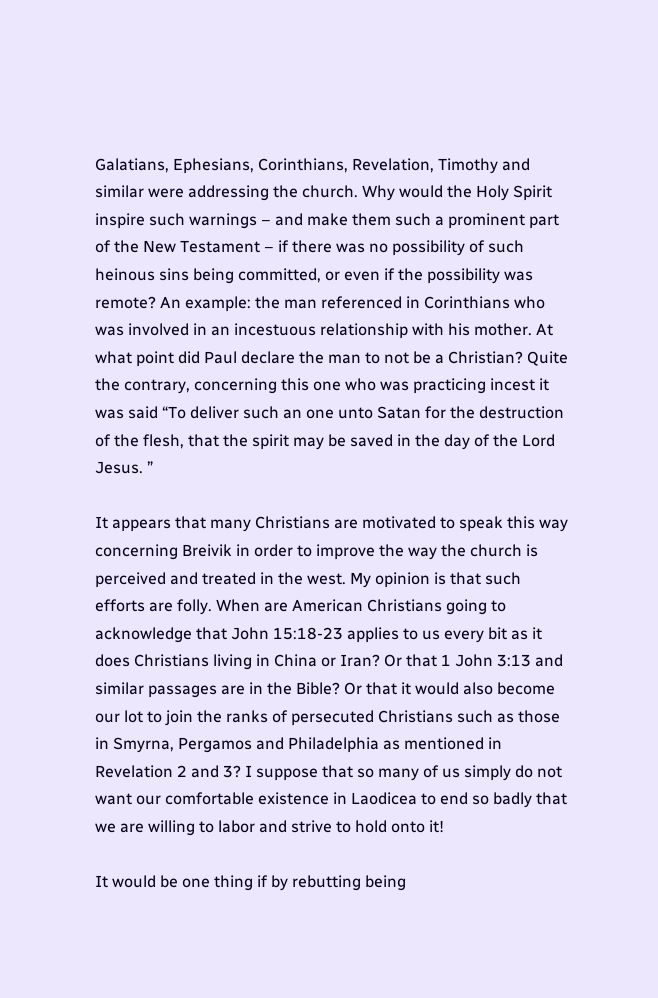Galatians, Ephesians, Corinthians, Revelation, Timothy and similar were addressing the church. Why would the Holy Spirit inspire such warnings – and make them such a prominent part of the New Testament – if there was no possibility of such heinous sins being committed, or even if the possibility was remote? An example: the man referenced in Corinthians who was involved in an incestuous relationship with his mother. At what point did Paul declare the man to not be a Christian? Quite the contrary, concerning this one who was practicing incest it was said “To deliver such an one unto Satan for the destruction of the flesh, that the spirit may be saved in the day of the Lord Jesus. ”

It appears that many Christians are motivated to speak this way concerning Breivik in order to improve the way the church is perceived and treated in the west. My opinion is that such efforts are folly. When are American Christians going to acknowledge that John 15:18-23 applies to us every bit as it does Christians living in China or Iran? Or that 1 John 3:13 and similar passages are in the Bible? Or that it would also become our lot to join the ranks of persecuted Christians such as those in Smyrna, Pergamos and Philadelphia as mentioned in Revelation 2 and 3? I suppose that so many of us simply do not want our comfortable existence in Laodicea to end so badly that we are willing to labor and strive to hold onto it!

It would be one thing if by rebutting being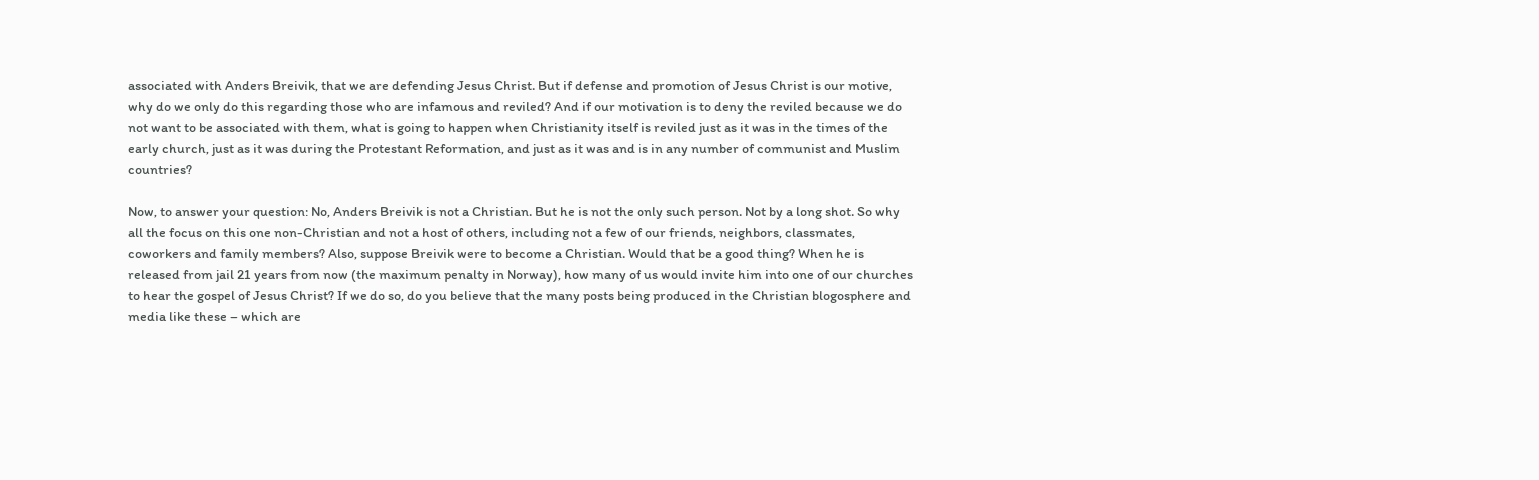associated with Anders Breivik, that we are defending Jesus Christ. But if defense and promotion of Jesus Christ is our motive, why do we only do this regarding those who are infamous and reviled? And if our motivation is to deny the reviled because we do not want to be associated with them, what is going to happen when Christianity itself is reviled just as it was in the times of the early church, just as it was during the Protestant Reformation, and just as it was and is in any number of communist and Muslim countries?

Now, to answer your question: No, Anders Breivik is not a Christian. But he is not the only such person. Not by a long shot. So why all the focus on this one non-Christian and not a host of others, including not a few of our friends, neighbors, classmates, coworkers and family members? Also, suppose Breivik were to become a Christian. Would that be a good thing? When he is released from jail 21 years from now (the maximum penalty in Norway), how many of us would invite him into one of our churches to hear the gospel of Jesus Christ? If we do so, do you believe that the many posts being produced in the Christian blogosphere and media like these – which are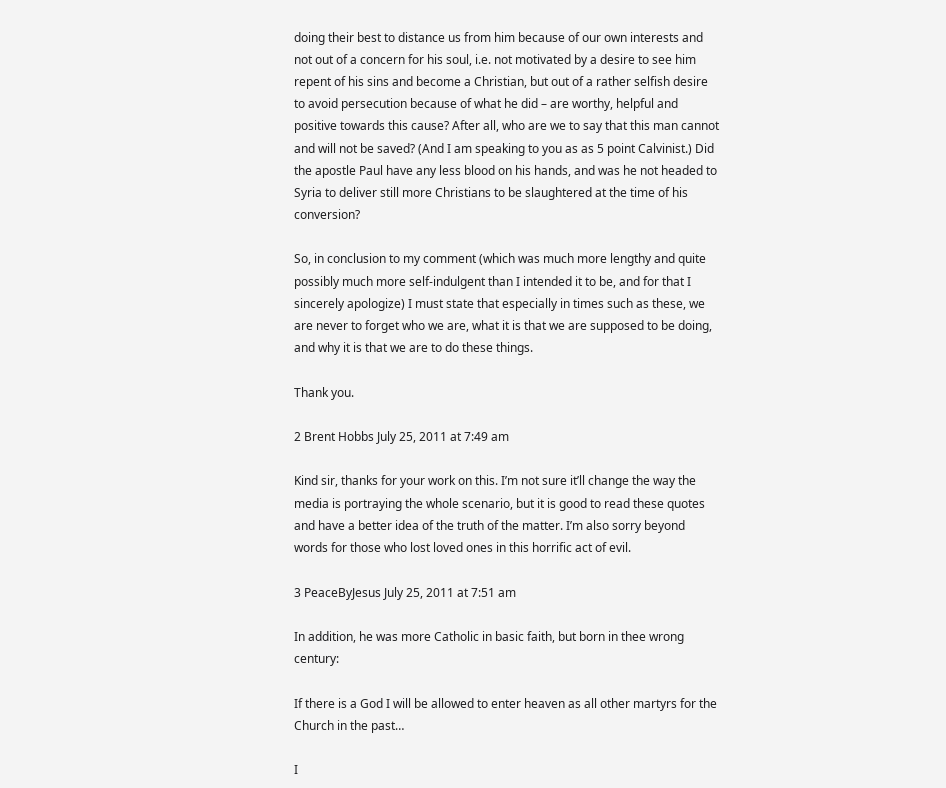doing their best to distance us from him because of our own interests and not out of a concern for his soul, i.e. not motivated by a desire to see him repent of his sins and become a Christian, but out of a rather selfish desire to avoid persecution because of what he did – are worthy, helpful and positive towards this cause? After all, who are we to say that this man cannot and will not be saved? (And I am speaking to you as as 5 point Calvinist.) Did the apostle Paul have any less blood on his hands, and was he not headed to Syria to deliver still more Christians to be slaughtered at the time of his conversion?

So, in conclusion to my comment (which was much more lengthy and quite possibly much more self-indulgent than I intended it to be, and for that I sincerely apologize) I must state that especially in times such as these, we are never to forget who we are, what it is that we are supposed to be doing, and why it is that we are to do these things.

Thank you.

2 Brent Hobbs July 25, 2011 at 7:49 am

Kind sir, thanks for your work on this. I’m not sure it’ll change the way the media is portraying the whole scenario, but it is good to read these quotes and have a better idea of the truth of the matter. I’m also sorry beyond words for those who lost loved ones in this horrific act of evil.

3 PeaceByJesus July 25, 2011 at 7:51 am

In addition, he was more Catholic in basic faith, but born in thee wrong century:

If there is a God I will be allowed to enter heaven as all other martyrs for the Church in the past…

I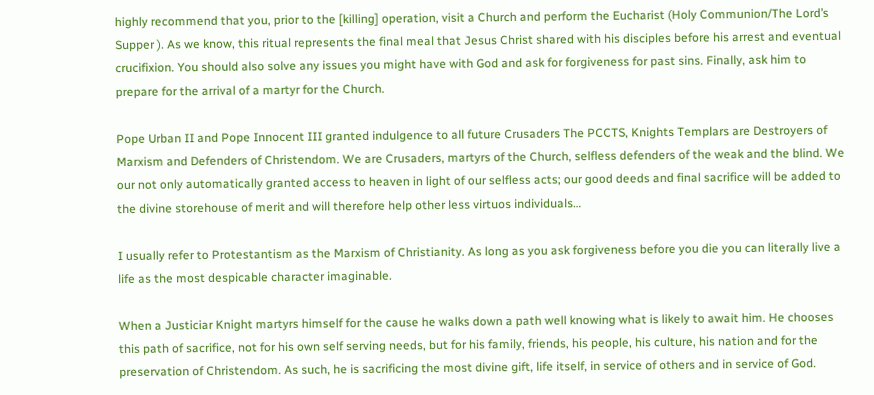highly recommend that you, prior to the [killing] operation, visit a Church and perform the Eucharist (Holy Communion/The Lord’s Supper ). As we know, this ritual represents the final meal that Jesus Christ shared with his disciples before his arrest and eventual crucifixion. You should also solve any issues you might have with God and ask for forgiveness for past sins. Finally, ask him to prepare for the arrival of a martyr for the Church.

Pope Urban II and Pope Innocent III granted indulgence to all future Crusaders The PCCTS, Knights Templars are Destroyers of Marxism and Defenders of Christendom. We are Crusaders, martyrs of the Church, selfless defenders of the weak and the blind. We our not only automatically granted access to heaven in light of our selfless acts; our good deeds and final sacrifice will be added to the divine storehouse of merit and will therefore help other less virtuos individuals…

I usually refer to Protestantism as the Marxism of Christianity. As long as you ask forgiveness before you die you can literally live a life as the most despicable character imaginable.

When a Justiciar Knight martyrs himself for the cause he walks down a path well knowing what is likely to await him. He chooses this path of sacrifice, not for his own self serving needs, but for his family, friends, his people, his culture, his nation and for the preservation of Christendom. As such, he is sacrificing the most divine gift, life itself, in service of others and in service of God.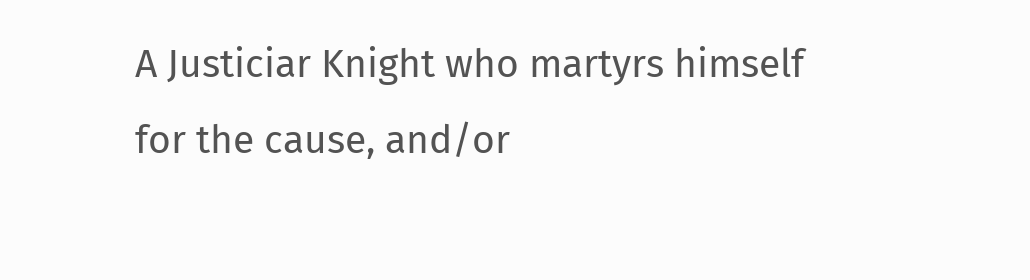A Justiciar Knight who martyrs himself for the cause, and/or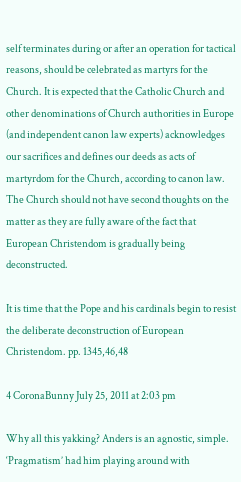self terminates during or after an operation for tactical reasons, should be celebrated as martyrs for the Church. It is expected that the Catholic Church and other denominations of Church authorities in Europe (and independent canon law experts) acknowledges our sacrifices and defines our deeds as acts of martyrdom for the Church, according to canon law. The Church should not have second thoughts on the matter as they are fully aware of the fact that European Christendom is gradually being deconstructed.

It is time that the Pope and his cardinals begin to resist the deliberate deconstruction of European Christendom. pp. 1345,46,48

4 CoronaBunny July 25, 2011 at 2:03 pm

Why all this yakking? Anders is an agnostic, simple. ‘Pragmatism’ had him playing around with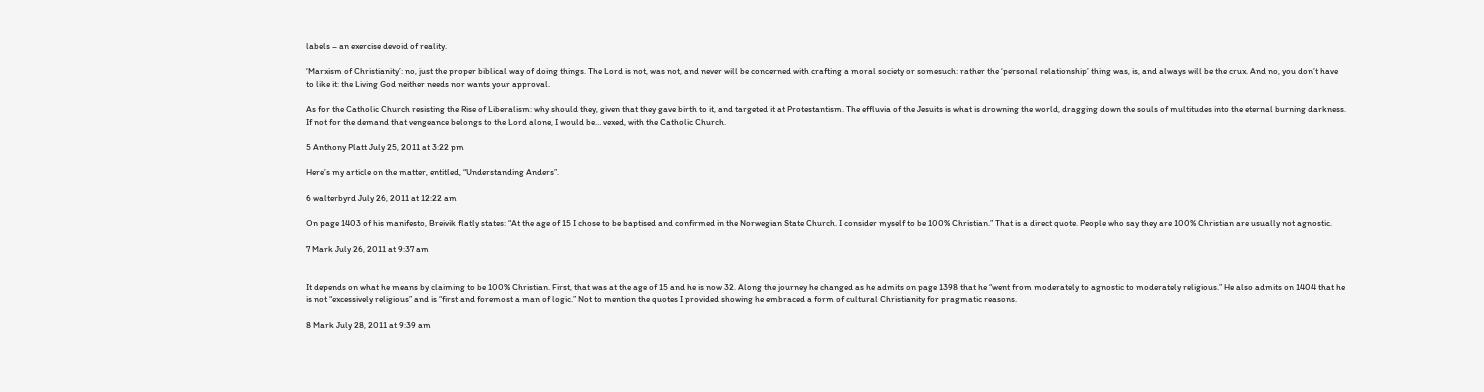labels – an exercise devoid of reality.

‘Marxism of Christianity’: no, just the proper biblical way of doing things. The Lord is not, was not, and never will be concerned with crafting a moral society or somesuch: rather the ‘personal relationship’ thing was, is, and always will be the crux. And no, you don’t have to like it: the Living God neither needs nor wants your approval.

As for the Catholic Church resisting the Rise of Liberalism: why should they, given that they gave birth to it, and targeted it at Protestantism. The effluvia of the Jesuits is what is drowning the world, dragging down the souls of multitudes into the eternal burning darkness. If not for the demand that vengeance belongs to the Lord alone, I would be… vexed, with the Catholic Church.

5 Anthony Platt July 25, 2011 at 3:22 pm

Here’s my article on the matter, entitled, “Understanding Anders”.

6 walterbyrd July 26, 2011 at 12:22 am

On page 1403 of his manifesto, Breivik flatly states: “At the age of 15 I chose to be baptised and confirmed in the Norwegian State Church. I consider myself to be 100% Christian.” That is a direct quote. People who say they are 100% Christian are usually not agnostic.

7 Mark July 26, 2011 at 9:37 am


It depends on what he means by claiming to be 100% Christian. First, that was at the age of 15 and he is now 32. Along the journey he changed as he admits on page 1398 that he “went from moderately to agnostic to moderately religious.” He also admits on 1404 that he is not “excessively religious” and is “first and foremost a man of logic.” Not to mention the quotes I provided showing he embraced a form of cultural Christianity for pragmatic reasons.

8 Mark July 28, 2011 at 9:39 am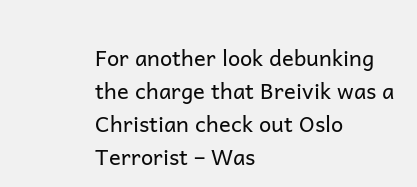For another look debunking the charge that Breivik was a Christian check out Oslo Terrorist – Was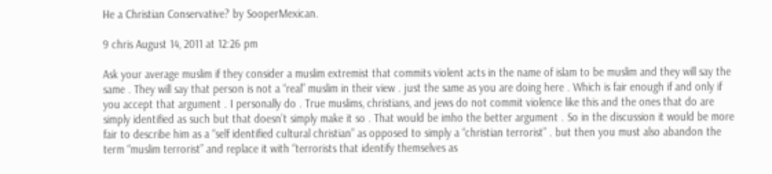He a Christian Conservative? by SooperMexican.

9 chris August 14, 2011 at 12:26 pm

Ask your average muslim if they consider a muslim extremist that commits violent acts in the name of islam to be muslim and they will say the same . They will say that person is not a “real” muslim in their view . just the same as you are doing here . Which is fair enough if and only if you accept that argument . I personally do . True muslims, christians, and jews do not commit violence like this and the ones that do are simply identified as such but that doesn’t simply make it so . That would be imho the better argument . So in the discussion it would be more fair to describe him as a “self identified cultural christian” as opposed to simply a “christian terrorist” . but then you must also abandon the term “muslim terrorist” and replace it with “terrorists that identify themselves as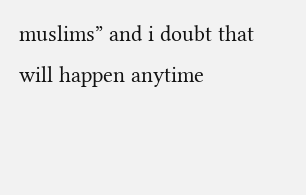muslims” and i doubt that will happen anytime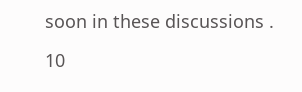soon in these discussions .

10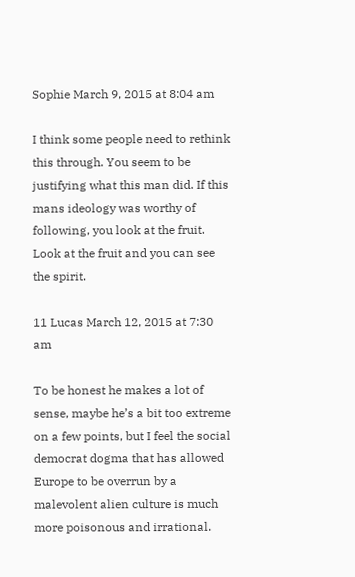Sophie March 9, 2015 at 8:04 am

I think some people need to rethink this through. You seem to be justifying what this man did. If this mans ideology was worthy of following, you look at the fruit. Look at the fruit and you can see the spirit.

11 Lucas March 12, 2015 at 7:30 am

To be honest he makes a lot of sense, maybe he’s a bit too extreme on a few points, but I feel the social democrat dogma that has allowed Europe to be overrun by a malevolent alien culture is much more poisonous and irrational.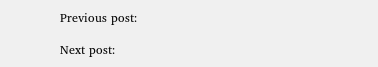Previous post:

Next post: